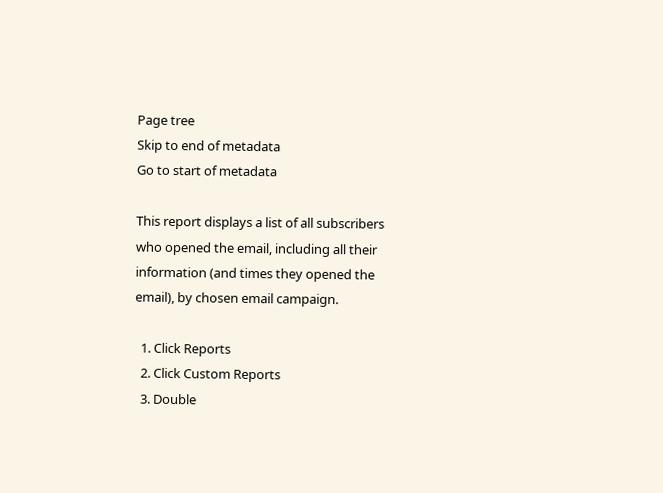Page tree
Skip to end of metadata
Go to start of metadata

This report displays a list of all subscribers who opened the email, including all their information (and times they opened the email), by chosen email campaign.

  1. Click Reports
  2. Click Custom Reports
  3. Double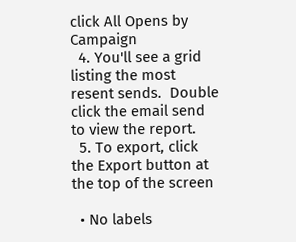click All Opens by Campaign
  4. You'll see a grid listing the most resent sends.  Double click the email send to view the report.
  5. To export, click the Export button at the top of the screen

  • No labels